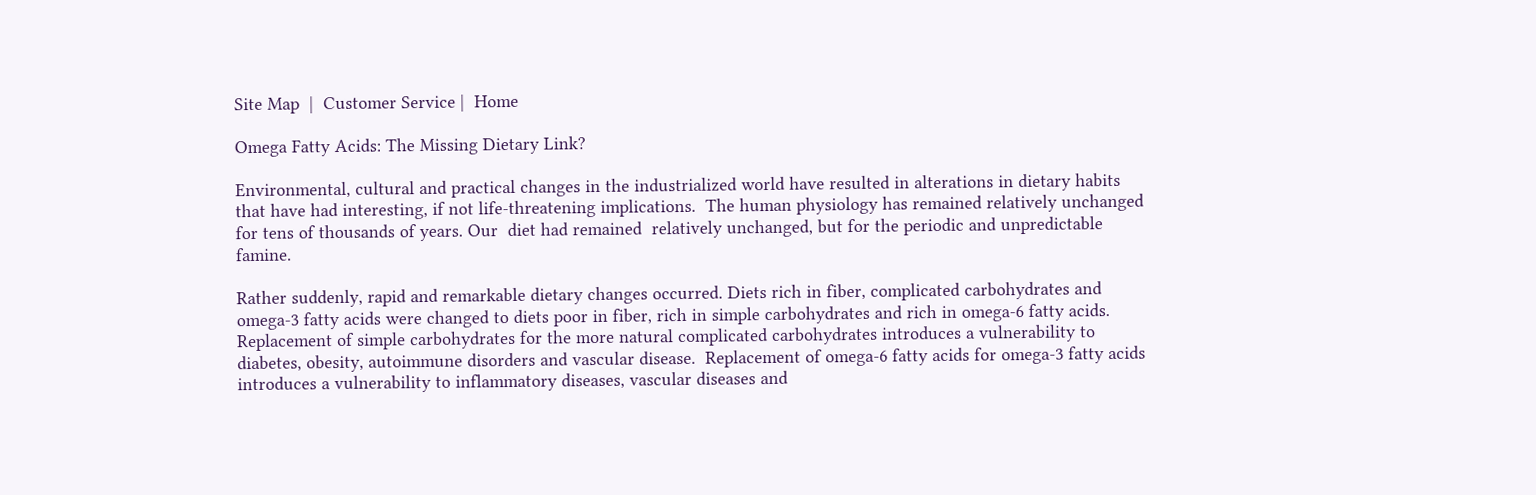Site Map  |  Customer Service |  Home

Omega Fatty Acids: The Missing Dietary Link?

Environmental, cultural and practical changes in the industrialized world have resulted in alterations in dietary habits that have had interesting, if not life-threatening implications.  The human physiology has remained relatively unchanged for tens of thousands of years. Our  diet had remained  relatively unchanged, but for the periodic and unpredictable famine.

Rather suddenly, rapid and remarkable dietary changes occurred. Diets rich in fiber, complicated carbohydrates and omega-3 fatty acids were changed to diets poor in fiber, rich in simple carbohydrates and rich in omega-6 fatty acids.  Replacement of simple carbohydrates for the more natural complicated carbohydrates introduces a vulnerability to diabetes, obesity, autoimmune disorders and vascular disease.  Replacement of omega-6 fatty acids for omega-3 fatty acids introduces a vulnerability to inflammatory diseases, vascular diseases and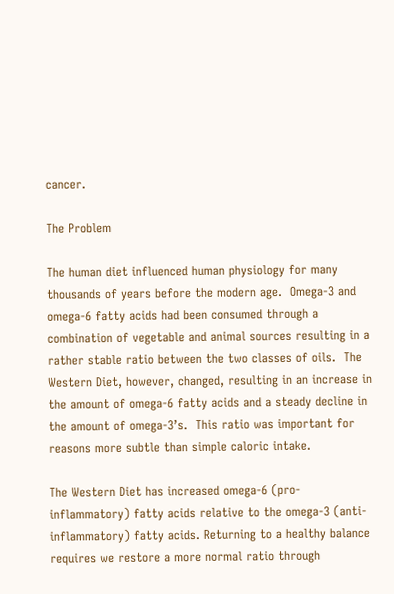cancer.

The Problem

The human diet influenced human physiology for many thousands of years before the modern age.  Omega-3 and omega-6 fatty acids had been consumed through a combination of vegetable and animal sources resulting in a rather stable ratio between the two classes of oils.  The Western Diet, however, changed, resulting in an increase in the amount of omega-6 fatty acids and a steady decline in the amount of omega-3’s.  This ratio was important for reasons more subtle than simple caloric intake.

The Western Diet has increased omega-6 (pro-inflammatory) fatty acids relative to the omega-3 (anti-inflammatory) fatty acids. Returning to a healthy balance requires we restore a more normal ratio through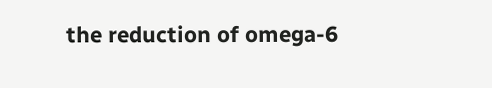the reduction of omega-6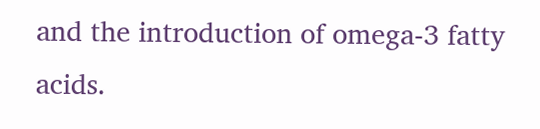and the introduction of omega-3 fatty acids.